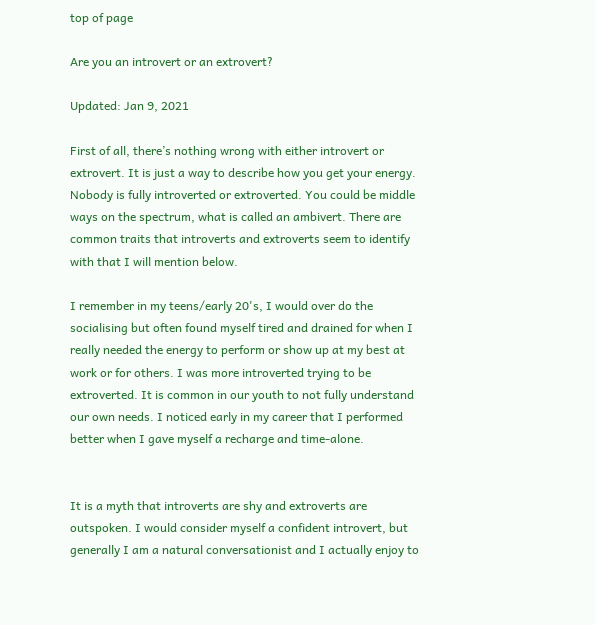top of page

Are you an introvert or an extrovert?

Updated: Jan 9, 2021

First of all, there’s nothing wrong with either introvert or extrovert. It is just a way to describe how you get your energy. Nobody is fully introverted or extroverted. You could be middle ways on the spectrum, what is called an ambivert. There are common traits that introverts and extroverts seem to identify with that I will mention below.

I remember in my teens/early 20's, I would over do the socialising but often found myself tired and drained for when I really needed the energy to perform or show up at my best at work or for others. I was more introverted trying to be extroverted. It is common in our youth to not fully understand our own needs. I noticed early in my career that I performed better when I gave myself a recharge and time-alone.


It is a myth that introverts are shy and extroverts are outspoken. I would consider myself a confident introvert, but generally I am a natural conversationist and I actually enjoy to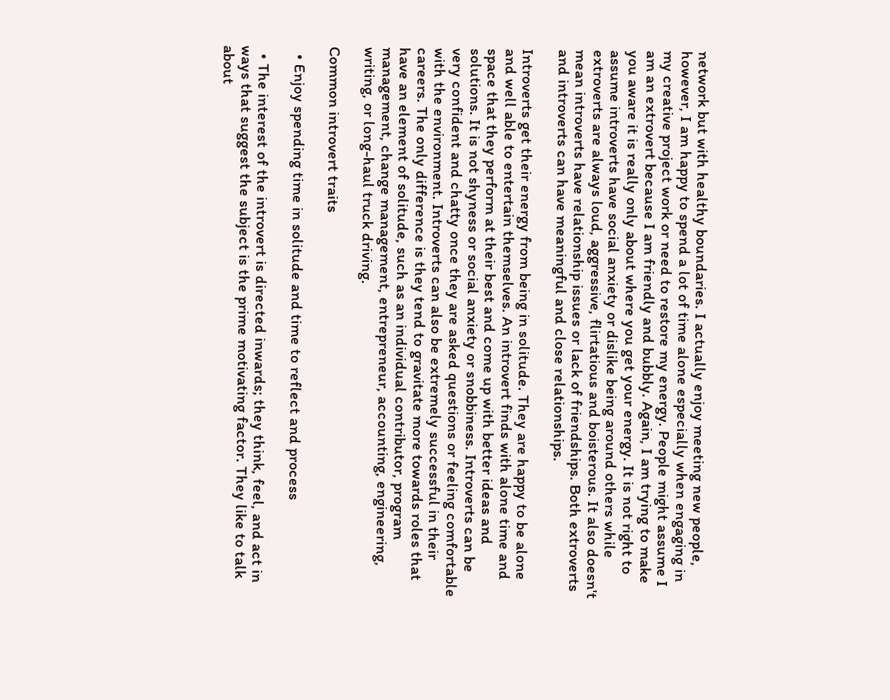network but with healthy boundaries. I actually enjoy meeting new people, however, I am happy to spend a lot of time alone especially when engaging in my creative project work or need to restore my energy. People might assume I am an extrovert because I am friendly and bubbly. Again, I am trying to make you aware it is really only about where you get your energy. It is not right to assume introverts have social anxiety or dislike being around others while extroverts are always loud, aggressive, flirtatious and boisterous. It also doesn't mean introverts have relationship issues or lack of friendships. Both extroverts and introverts can have meaningful and close relationships.

Introverts get their energy from being in solitude. They are happy to be alone and well able to entertain themselves. An introvert finds with alone time and space that they perform at their best and come up with better ideas and solutions. It is not shyness or social anxiety or snobbiness. Introverts can be very confident and chatty once they are asked questions or feeling comfortable with the environment. Introverts can also be extremely successful in their careers. The only difference is they tend to gravitate more towards roles that have an element of solitude, such as an individual contributor, program management, change management, entrepreneur, accounting, engineering, writing, or long-haul truck driving.

Common introvert traits

  • Enjoy spending time in solitude and time to reflect and process

  • The interest of the introvert is directed inwards; they think, feel, and act in ways that suggest the subject is the prime motivating factor. They like to talk about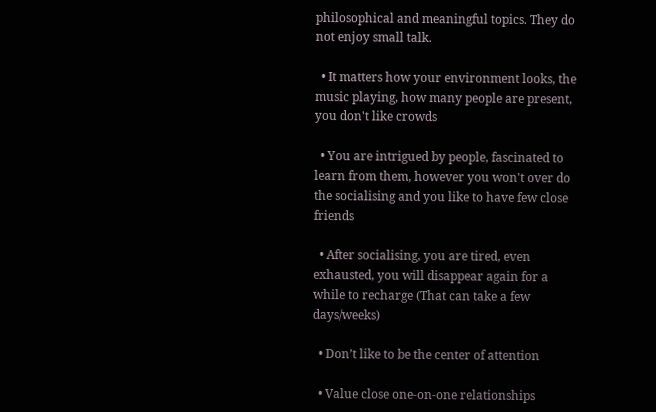philosophical and meaningful topics. They do not enjoy small talk.

  • It matters how your environment looks, the music playing, how many people are present, you don't like crowds

  • You are intrigued by people, fascinated to learn from them, however you won't over do the socialising and you like to have few close friends

  • After socialising, you are tired, even exhausted, you will disappear again for a while to recharge (That can take a few days/weeks)

  • Don’t like to be the center of attention

  • Value close one-on-one relationships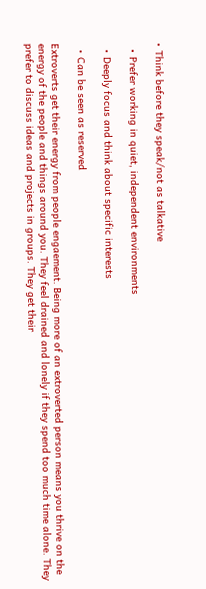• Think before they speak/not as talkative

  • Prefer working in quiet, independent environments

  • Deeply focus and think about specific interests

  • Can be seen as reserved

Extroverts get their energy from people engaement. Being more of an extroverted person means you thrive on the energy of the people and things around you. They feel drained and lonely if they spend too much time alone. They prefer to discuss ideas and projects in groups. They get their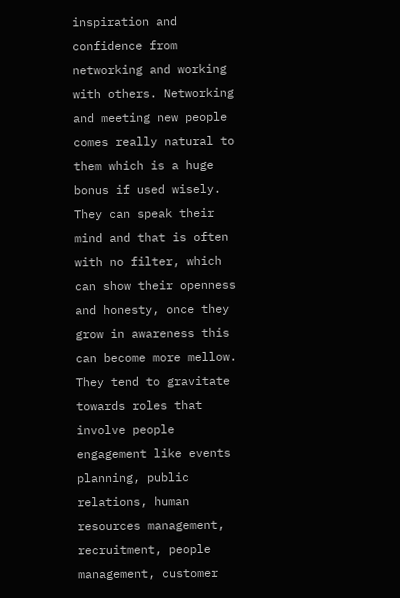inspiration and confidence from networking and working with others. Networking and meeting new people comes really natural to them which is a huge bonus if used wisely. They can speak their mind and that is often with no filter, which can show their openness and honesty, once they grow in awareness this can become more mellow. They tend to gravitate towards roles that involve people engagement like events planning, public relations, human resources management, recruitment, people management, customer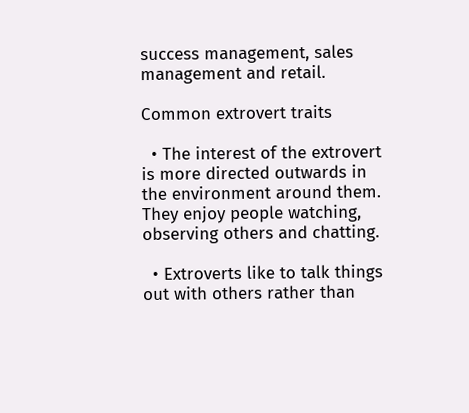success management, sales management and retail.

Common extrovert traits

  • The interest of the extrovert is more directed outwards in the environment around them. They enjoy people watching, observing others and chatting.

  • Extroverts like to talk things out with others rather than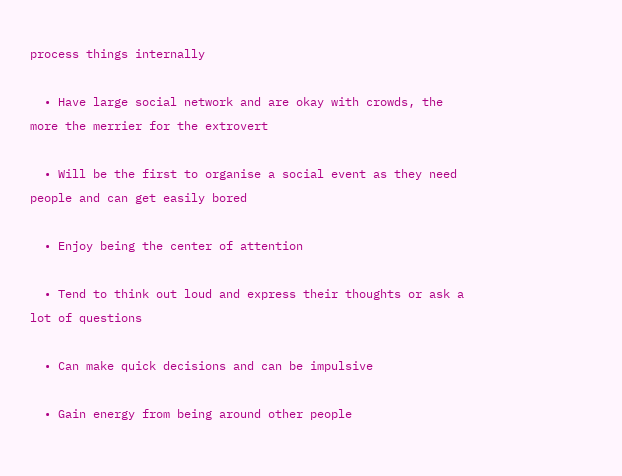process things internally

  • Have large social network and are okay with crowds, the more the merrier for the extrovert

  • Will be the first to organise a social event as they need people and can get easily bored

  • Enjoy being the center of attention

  • Tend to think out loud and express their thoughts or ask a lot of questions

  • Can make quick decisions and can be impulsive

  • Gain energy from being around other people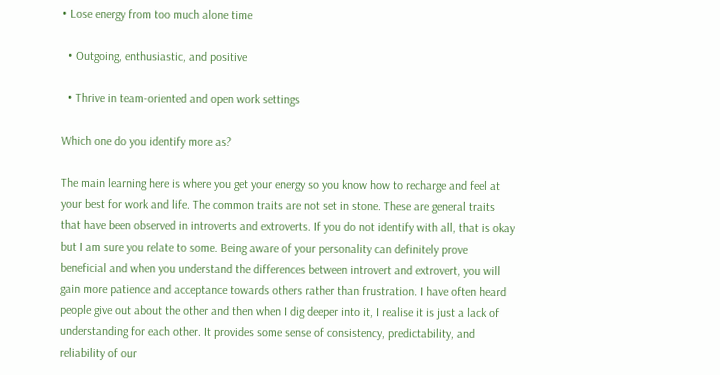• Lose energy from too much alone time

  • Outgoing, enthusiastic, and positive

  • Thrive in team-oriented and open work settings

Which one do you identify more as?

The main learning here is where you get your energy so you know how to recharge and feel at your best for work and life. The common traits are not set in stone. These are general traits that have been observed in introverts and extroverts. If you do not identify with all, that is okay but I am sure you relate to some. Being aware of your personality can definitely prove beneficial and when you understand the differences between introvert and extrovert, you will gain more patience and acceptance towards others rather than frustration. I have often heard people give out about the other and then when I dig deeper into it, I realise it is just a lack of understanding for each other. It provides some sense of consistency, predictability, and reliability of our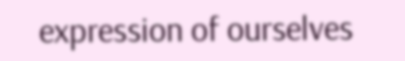expression of ourselves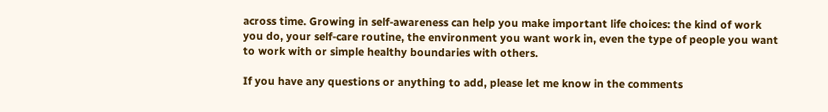across time. Growing in self-awareness can help you make important life choices: the kind of work you do, your self-care routine, the environment you want work in, even the type of people you want to work with or simple healthy boundaries with others.

If you have any questions or anything to add, please let me know in the comments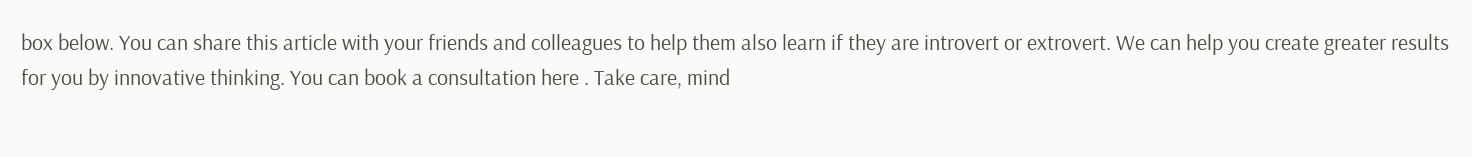box below. You can share this article with your friends and colleagues to help them also learn if they are introvert or extrovert. We can help you create greater results for you by innovative thinking. You can book a consultation here . Take care, mind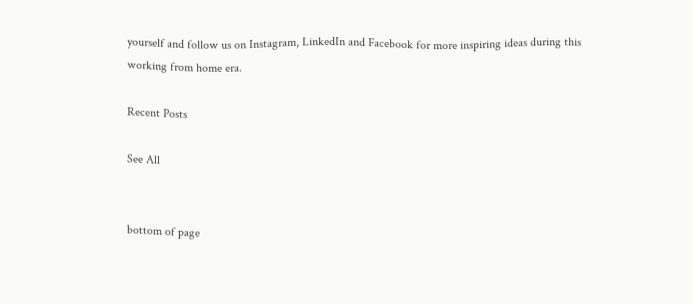yourself and follow us on Instagram, LinkedIn and Facebook for more inspiring ideas during this working from home era.

Recent Posts

See All


bottom of page